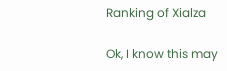Ranking of Xialza

Ok, I know this may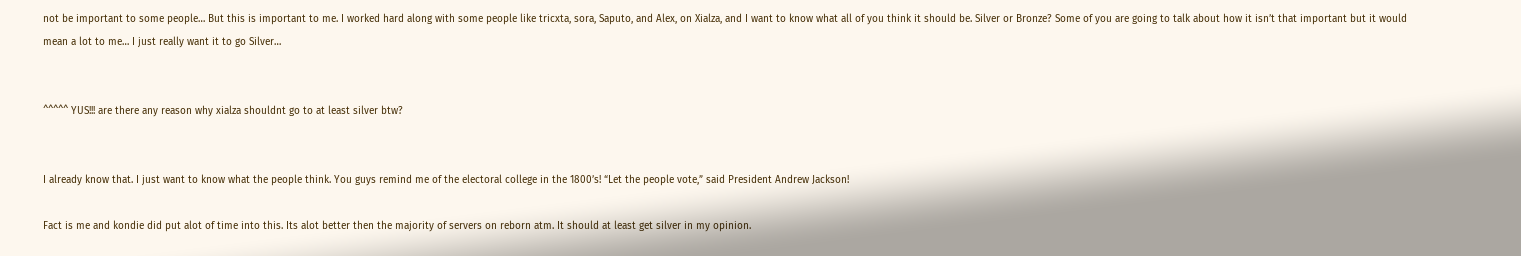not be important to some people… But this is important to me. I worked hard along with some people like tricxta, sora, Saputo, and Alex, on Xialza, and I want to know what all of you think it should be. Silver or Bronze? Some of you are going to talk about how it isn’t that important but it would mean a lot to me… I just really want it to go Silver…


^^^^^ YUS!!! are there any reason why xialza shouldnt go to at least silver btw?


I already know that. I just want to know what the people think. You guys remind me of the electoral college in the 1800’s! “Let the people vote,” said President Andrew Jackson!

Fact is me and kondie did put alot of time into this. Its alot better then the majority of servers on reborn atm. It should at least get silver in my opinion.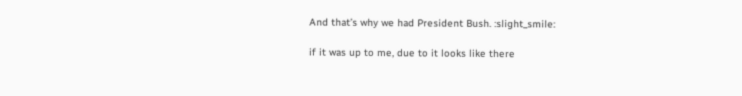And that’s why we had President Bush. :slight_smile:

if it was up to me, due to it looks like there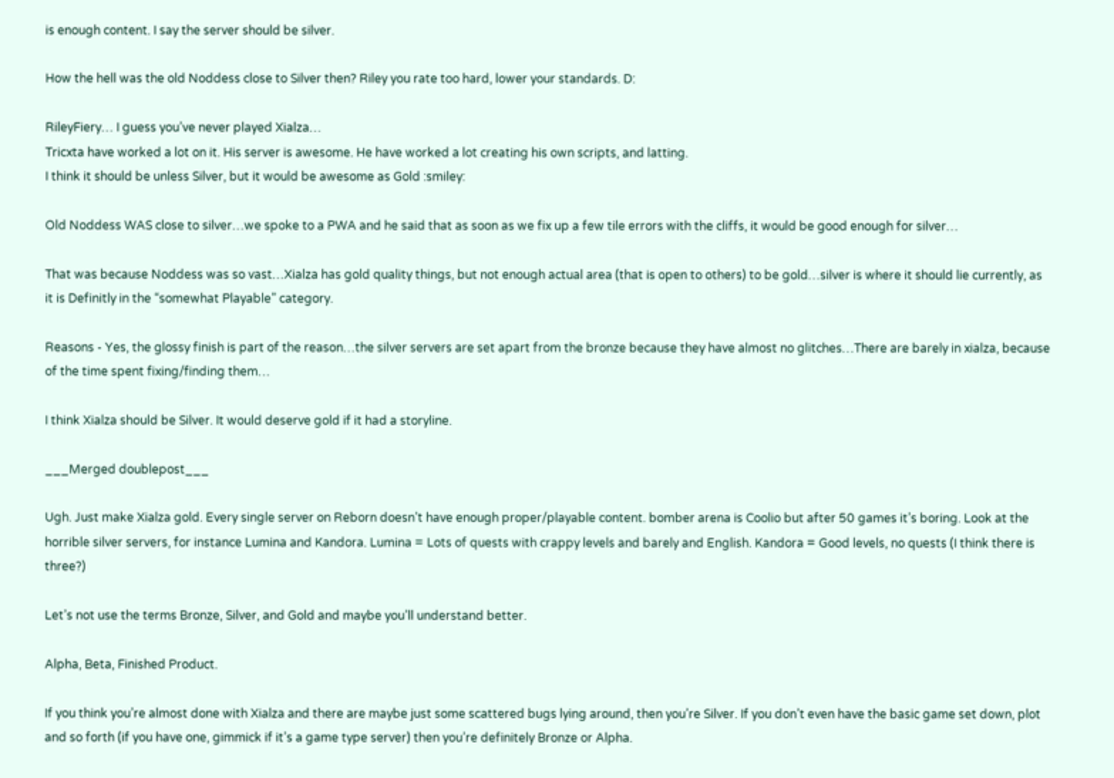is enough content. I say the server should be silver.

How the hell was the old Noddess close to Silver then? Riley you rate too hard, lower your standards. D:

RileyFiery… I guess you’ve never played Xialza…
Tricxta have worked a lot on it. His server is awesome. He have worked a lot creating his own scripts, and latting.
I think it should be unless Silver, but it would be awesome as Gold :smiley:

Old Noddess WAS close to silver…we spoke to a PWA and he said that as soon as we fix up a few tile errors with the cliffs, it would be good enough for silver…

That was because Noddess was so vast…Xialza has gold quality things, but not enough actual area (that is open to others) to be gold…silver is where it should lie currently, as it is Definitly in the “somewhat Playable” category.

Reasons - Yes, the glossy finish is part of the reason…the silver servers are set apart from the bronze because they have almost no glitches…There are barely in xialza, because of the time spent fixing/finding them…

I think Xialza should be Silver. It would deserve gold if it had a storyline.

___Merged doublepost___

Ugh. Just make Xialza gold. Every single server on Reborn doesn’t have enough proper/playable content. bomber arena is Coolio but after 50 games it’s boring. Look at the horrible silver servers, for instance Lumina and Kandora. Lumina = Lots of quests with crappy levels and barely and English. Kandora = Good levels, no quests (I think there is three?)

Let’s not use the terms Bronze, Silver, and Gold and maybe you’ll understand better.

Alpha, Beta, Finished Product.

If you think you’re almost done with Xialza and there are maybe just some scattered bugs lying around, then you’re Silver. If you don’t even have the basic game set down, plot and so forth (if you have one, gimmick if it’s a game type server) then you’re definitely Bronze or Alpha.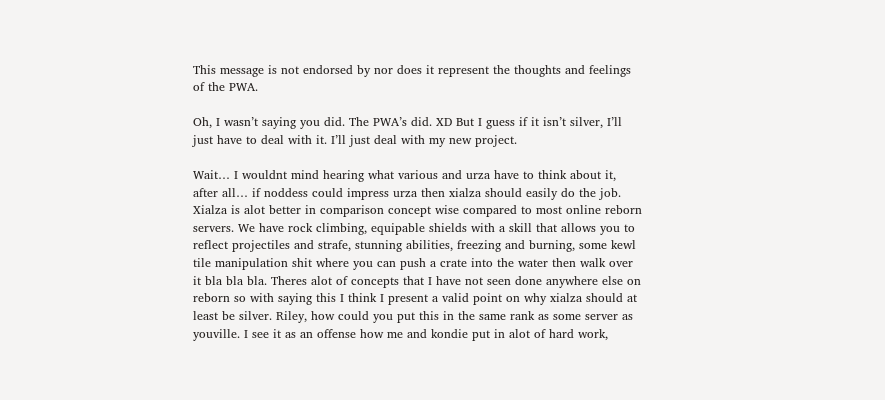This message is not endorsed by nor does it represent the thoughts and feelings of the PWA.

Oh, I wasn’t saying you did. The PWA’s did. XD But I guess if it isn’t silver, I’ll just have to deal with it. I’ll just deal with my new project.

Wait… I wouldnt mind hearing what various and urza have to think about it, after all… if noddess could impress urza then xialza should easily do the job. Xialza is alot better in comparison concept wise compared to most online reborn servers. We have rock climbing, equipable shields with a skill that allows you to reflect projectiles and strafe, stunning abilities, freezing and burning, some kewl tile manipulation shit where you can push a crate into the water then walk over it bla bla bla. Theres alot of concepts that I have not seen done anywhere else on reborn so with saying this I think I present a valid point on why xialza should at least be silver. Riley, how could you put this in the same rank as some server as youville. I see it as an offense how me and kondie put in alot of hard work,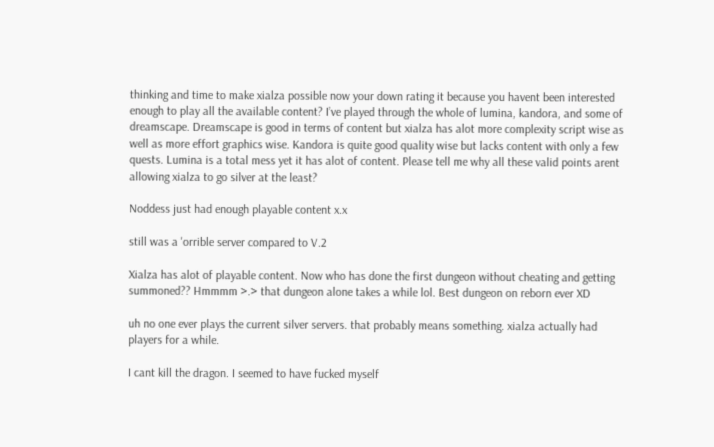thinking and time to make xialza possible now your down rating it because you havent been interested enough to play all the available content? I’ve played through the whole of lumina, kandora, and some of dreamscape. Dreamscape is good in terms of content but xialza has alot more complexity script wise as well as more effort graphics wise. Kandora is quite good quality wise but lacks content with only a few quests. Lumina is a total mess yet it has alot of content. Please tell me why all these valid points arent allowing xialza to go silver at the least?

Noddess just had enough playable content x.x

still was a 'orrible server compared to V.2

Xialza has alot of playable content. Now who has done the first dungeon without cheating and getting summoned?? Hmmmm >.> that dungeon alone takes a while lol. Best dungeon on reborn ever XD

uh no one ever plays the current silver servers. that probably means something. xialza actually had players for a while.

I cant kill the dragon. I seemed to have fucked myself